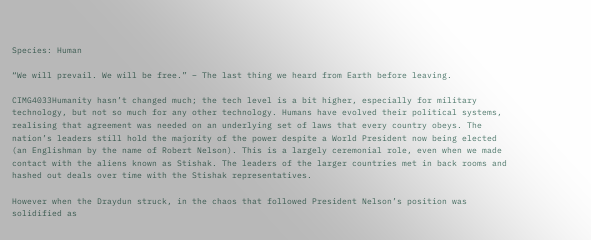Species: Human

“We will prevail. We will be free.” – The last thing we heard from Earth before leaving.

CIMG4033Humanity hasn’t changed much; the tech level is a bit higher, especially for military technology, but not so much for any other technology. Humans have evolved their political systems, realising that agreement was needed on an underlying set of laws that every country obeys. The nation’s leaders still hold the majority of the power despite a World President now being elected (an Englishman by the name of Robert Nelson). This is a largely ceremonial role, even when we made contact with the aliens known as Stishak. The leaders of the larger countries met in back rooms and hashed out deals over time with the Stishak representatives.

However when the Draydun struck, in the chaos that followed President Nelson’s position was solidified as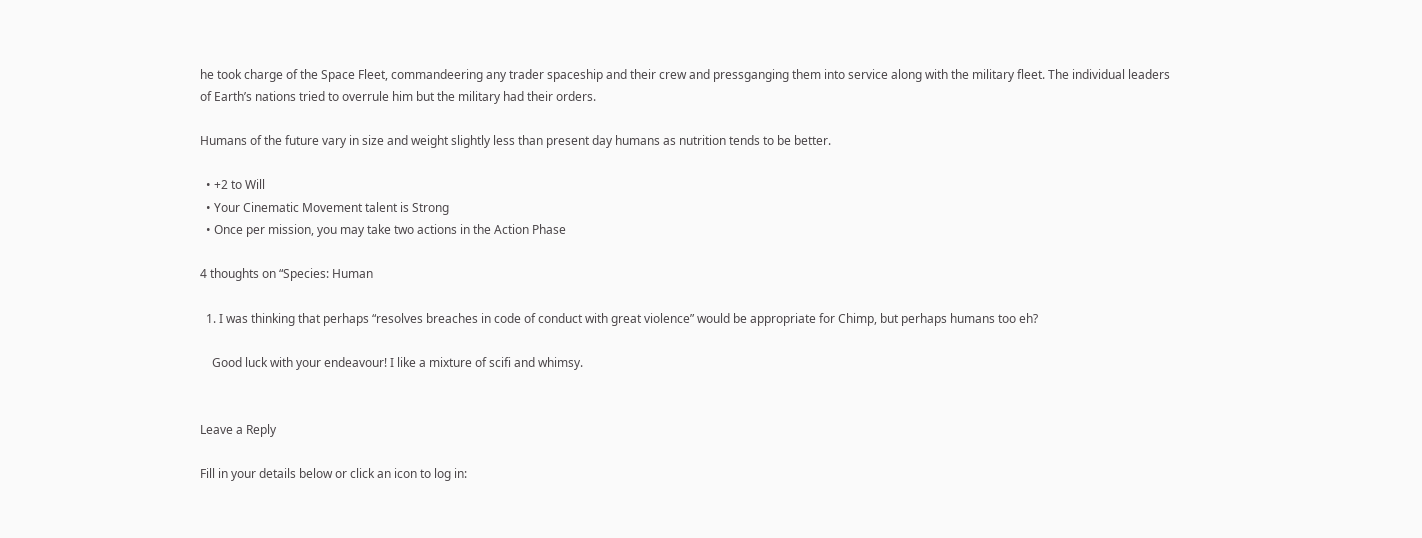he took charge of the Space Fleet, commandeering any trader spaceship and their crew and pressganging them into service along with the military fleet. The individual leaders of Earth’s nations tried to overrule him but the military had their orders.

Humans of the future vary in size and weight slightly less than present day humans as nutrition tends to be better.

  • +2 to Will
  • Your Cinematic Movement talent is Strong
  • Once per mission, you may take two actions in the Action Phase

4 thoughts on “Species: Human

  1. I was thinking that perhaps “resolves breaches in code of conduct with great violence” would be appropriate for Chimp, but perhaps humans too eh?

    Good luck with your endeavour! I like a mixture of scifi and whimsy.


Leave a Reply

Fill in your details below or click an icon to log in: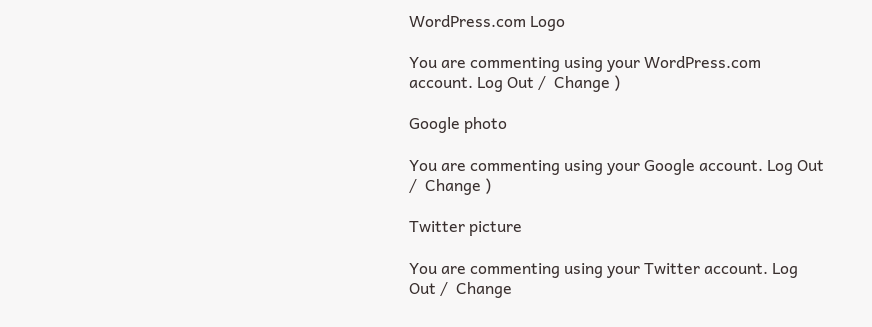WordPress.com Logo

You are commenting using your WordPress.com account. Log Out /  Change )

Google photo

You are commenting using your Google account. Log Out /  Change )

Twitter picture

You are commenting using your Twitter account. Log Out /  Change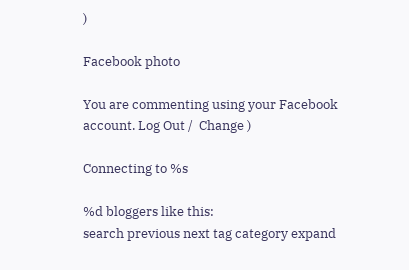)

Facebook photo

You are commenting using your Facebook account. Log Out /  Change )

Connecting to %s

%d bloggers like this:
search previous next tag category expand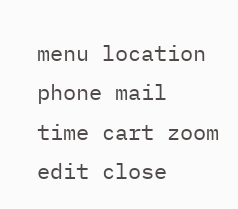menu location phone mail time cart zoom edit close